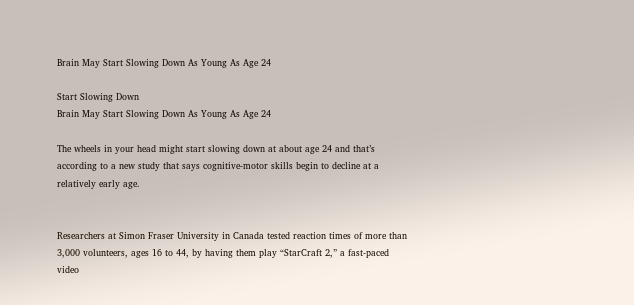Brain May Start Slowing Down As Young As Age 24

Start Slowing Down
Brain May Start Slowing Down As Young As Age 24

The wheels in your head might start slowing down at about age 24 and that’s according to a new study that says cognitive-motor skills begin to decline at a relatively early age.


Researchers at Simon Fraser University in Canada tested reaction times of more than 3,000 volunteers, ages 16 to 44, by having them play “StarCraft 2,” a fast-paced video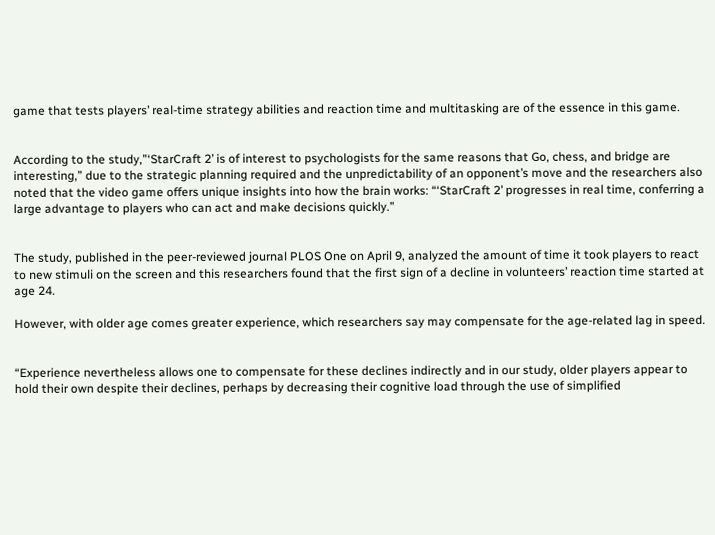game that tests players’ real-time strategy abilities and reaction time and multitasking are of the essence in this game.


According to the study,”‘StarCraft 2’ is of interest to psychologists for the same reasons that Go, chess, and bridge are interesting,” due to the strategic planning required and the unpredictability of an opponent’s move and the researchers also noted that the video game offers unique insights into how the brain works: “‘StarCraft 2’ progresses in real time, conferring a large advantage to players who can act and make decisions quickly.”


The study, published in the peer-reviewed journal PLOS One on April 9, analyzed the amount of time it took players to react to new stimuli on the screen and this researchers found that the first sign of a decline in volunteers’ reaction time started at age 24.

However, with older age comes greater experience, which researchers say may compensate for the age-related lag in speed.


“Experience nevertheless allows one to compensate for these declines indirectly and in our study, older players appear to hold their own despite their declines, perhaps by decreasing their cognitive load through the use of simplified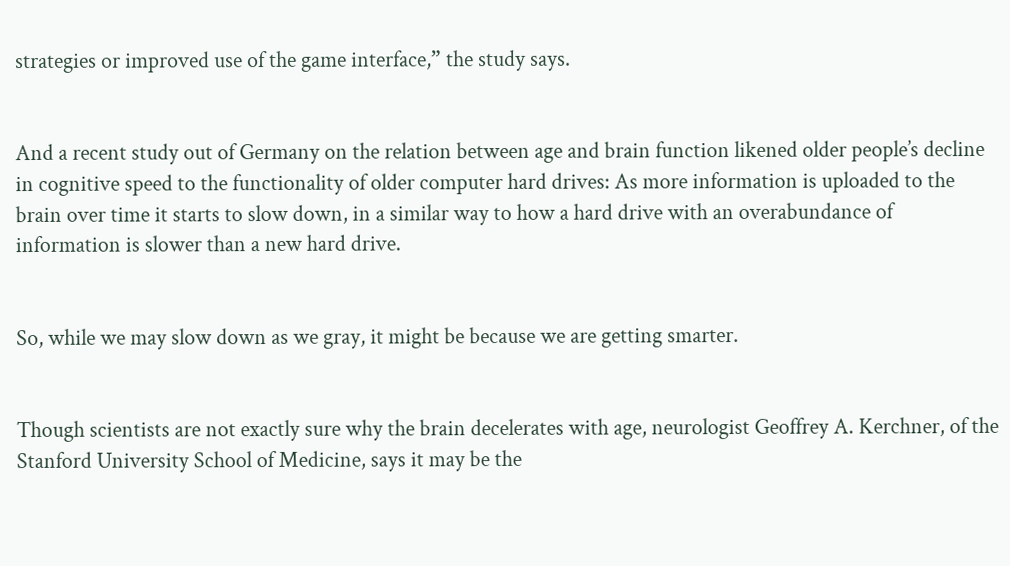strategies or improved use of the game interface,” the study says.


And a recent study out of Germany on the relation between age and brain function likened older people’s decline in cognitive speed to the functionality of older computer hard drives: As more information is uploaded to the brain over time it starts to slow down, in a similar way to how a hard drive with an overabundance of information is slower than a new hard drive.


So, while we may slow down as we gray, it might be because we are getting smarter.


Though scientists are not exactly sure why the brain decelerates with age, neurologist Geoffrey A. Kerchner, of the Stanford University School of Medicine, says it may be the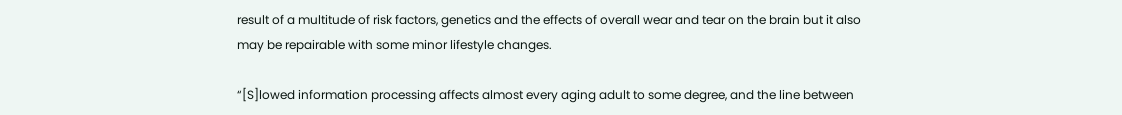result of a multitude of risk factors, genetics and the effects of overall wear and tear on the brain but it also may be repairable with some minor lifestyle changes.

“[S]lowed information processing affects almost every aging adult to some degree, and the line between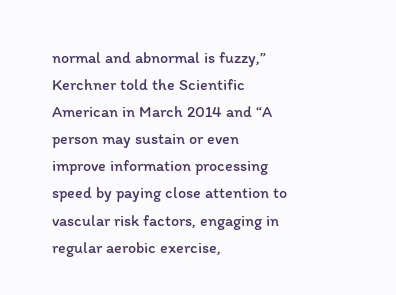normal and abnormal is fuzzy,” Kerchner told the Scientific American in March 2014 and “A person may sustain or even improve information processing speed by paying close attention to vascular risk factors, engaging in regular aerobic exercise,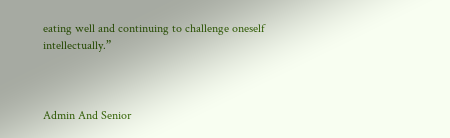eating well and continuing to challenge oneself intellectually.”



Admin And Senior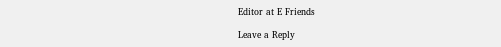Editor at E Friends

Leave a Reply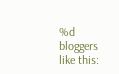%d bloggers like this: